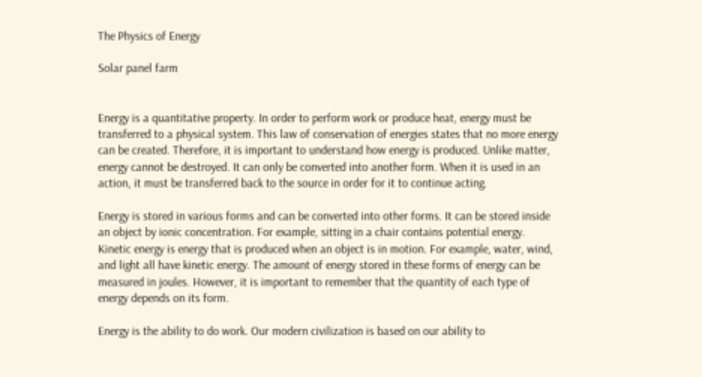The Physics of Energy

Solar panel farm


Energy is a quantitative property. In order to perform work or produce heat, energy must be transferred to a physical system. This law of conservation of energies states that no more energy can be created. Therefore, it is important to understand how energy is produced. Unlike matter, energy cannot be destroyed. It can only be converted into another form. When it is used in an action, it must be transferred back to the source in order for it to continue acting.

Energy is stored in various forms and can be converted into other forms. It can be stored inside an object by ionic concentration. For example, sitting in a chair contains potential energy. Kinetic energy is energy that is produced when an object is in motion. For example, water, wind, and light all have kinetic energy. The amount of energy stored in these forms of energy can be measured in joules. However, it is important to remember that the quantity of each type of energy depends on its form.

Energy is the ability to do work. Our modern civilization is based on our ability to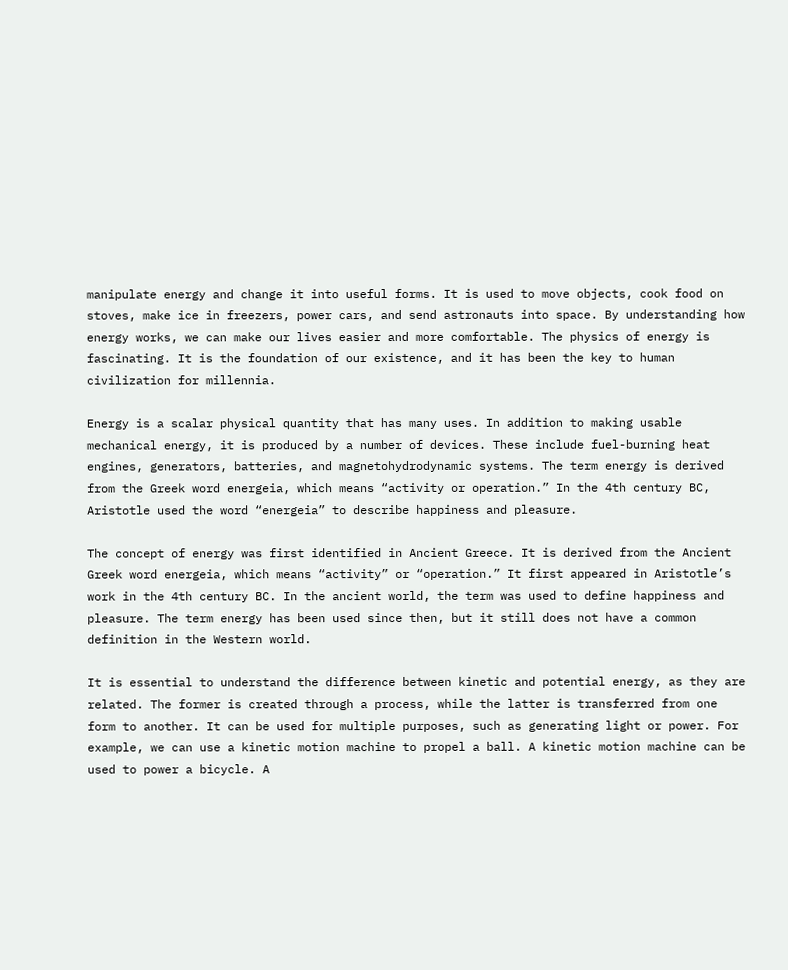manipulate energy and change it into useful forms. It is used to move objects, cook food on stoves, make ice in freezers, power cars, and send astronauts into space. By understanding how energy works, we can make our lives easier and more comfortable. The physics of energy is fascinating. It is the foundation of our existence, and it has been the key to human civilization for millennia.

Energy is a scalar physical quantity that has many uses. In addition to making usable mechanical energy, it is produced by a number of devices. These include fuel-burning heat engines, generators, batteries, and magnetohydrodynamic systems. The term energy is derived from the Greek word energeia, which means “activity or operation.” In the 4th century BC, Aristotle used the word “energeia” to describe happiness and pleasure.

The concept of energy was first identified in Ancient Greece. It is derived from the Ancient Greek word energeia, which means “activity” or “operation.” It first appeared in Aristotle’s work in the 4th century BC. In the ancient world, the term was used to define happiness and pleasure. The term energy has been used since then, but it still does not have a common definition in the Western world.

It is essential to understand the difference between kinetic and potential energy, as they are related. The former is created through a process, while the latter is transferred from one form to another. It can be used for multiple purposes, such as generating light or power. For example, we can use a kinetic motion machine to propel a ball. A kinetic motion machine can be used to power a bicycle. A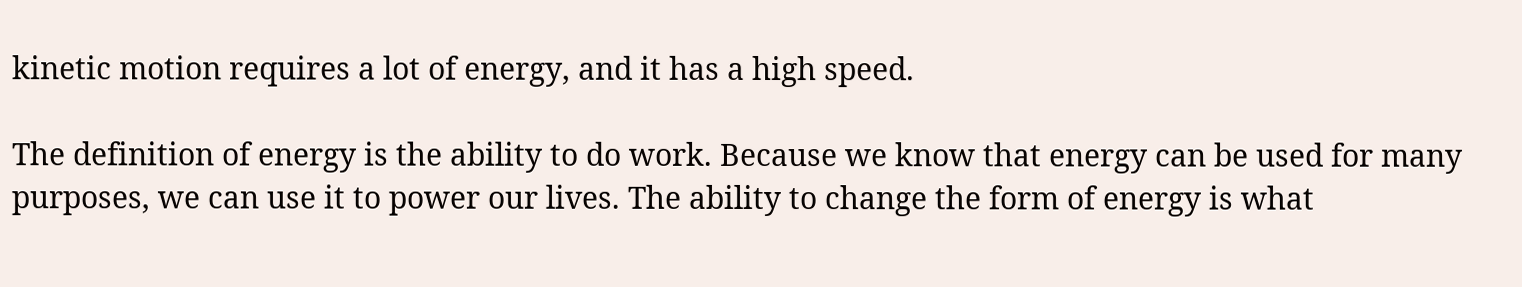kinetic motion requires a lot of energy, and it has a high speed.

The definition of energy is the ability to do work. Because we know that energy can be used for many purposes, we can use it to power our lives. The ability to change the form of energy is what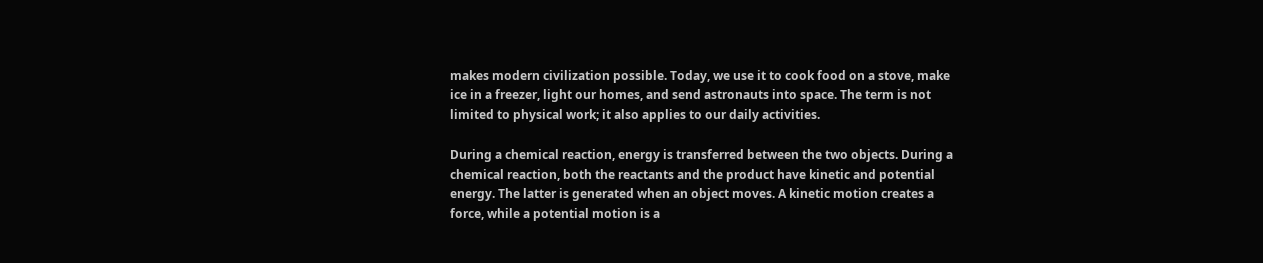makes modern civilization possible. Today, we use it to cook food on a stove, make ice in a freezer, light our homes, and send astronauts into space. The term is not limited to physical work; it also applies to our daily activities.

During a chemical reaction, energy is transferred between the two objects. During a chemical reaction, both the reactants and the product have kinetic and potential energy. The latter is generated when an object moves. A kinetic motion creates a force, while a potential motion is a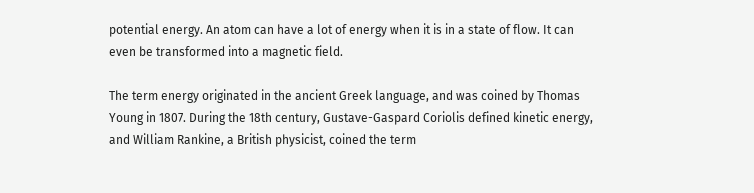potential energy. An atom can have a lot of energy when it is in a state of flow. It can even be transformed into a magnetic field.

The term energy originated in the ancient Greek language, and was coined by Thomas Young in 1807. During the 18th century, Gustave-Gaspard Coriolis defined kinetic energy, and William Rankine, a British physicist, coined the term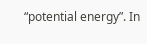“potential energy”. In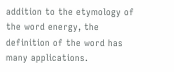addition to the etymology of the word energy, the definition of the word has many applications.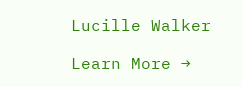Lucille Walker

Learn More →